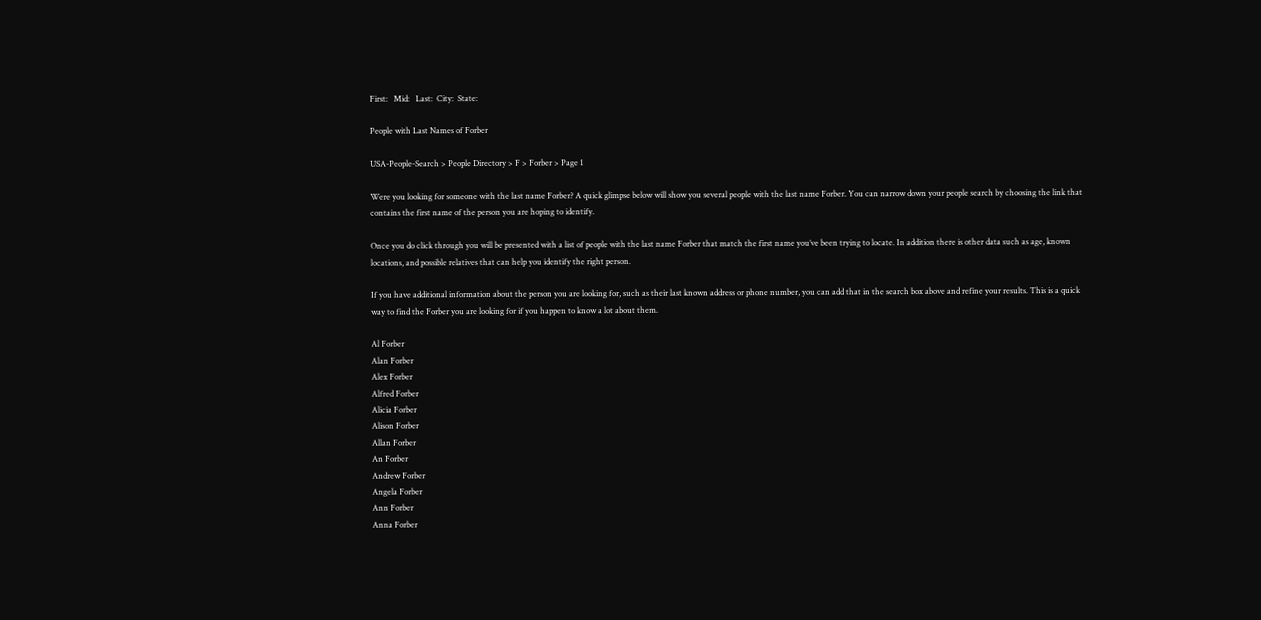First:   Mid:   Last:  City:  State:

People with Last Names of Forber

USA-People-Search > People Directory > F > Forber > Page 1

Were you looking for someone with the last name Forber? A quick glimpse below will show you several people with the last name Forber. You can narrow down your people search by choosing the link that contains the first name of the person you are hoping to identify.

Once you do click through you will be presented with a list of people with the last name Forber that match the first name you’ve been trying to locate. In addition there is other data such as age, known locations, and possible relatives that can help you identify the right person.

If you have additional information about the person you are looking for, such as their last known address or phone number, you can add that in the search box above and refine your results. This is a quick way to find the Forber you are looking for if you happen to know a lot about them.

Al Forber
Alan Forber
Alex Forber
Alfred Forber
Alicia Forber
Alison Forber
Allan Forber
An Forber
Andrew Forber
Angela Forber
Ann Forber
Anna Forber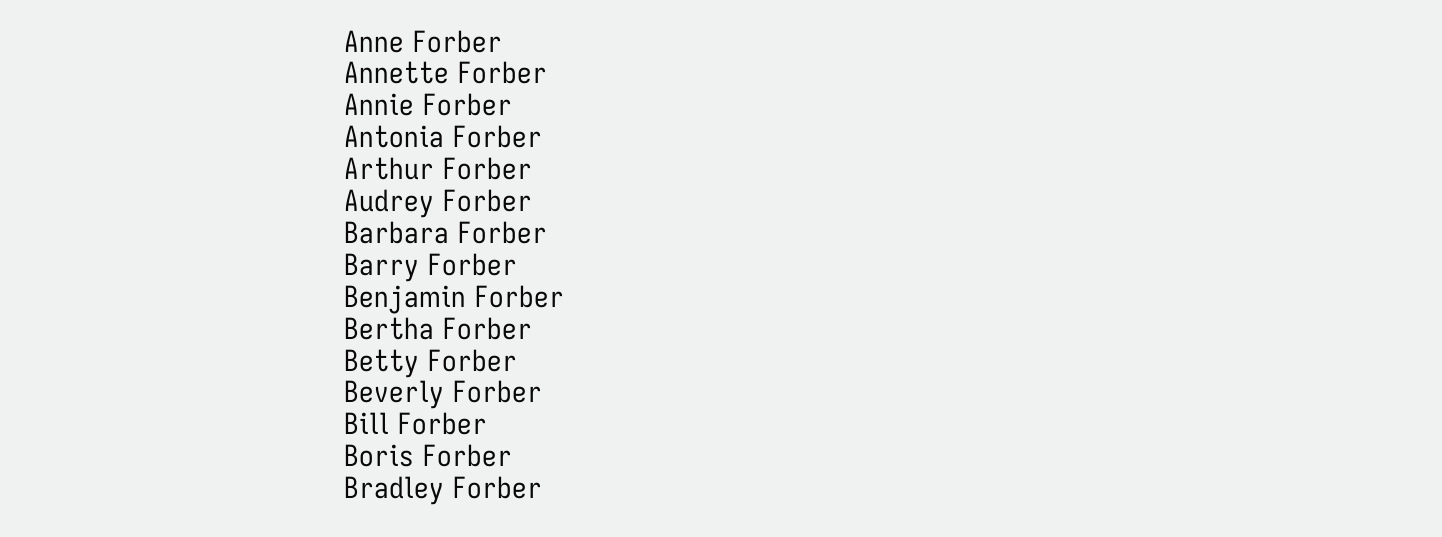Anne Forber
Annette Forber
Annie Forber
Antonia Forber
Arthur Forber
Audrey Forber
Barbara Forber
Barry Forber
Benjamin Forber
Bertha Forber
Betty Forber
Beverly Forber
Bill Forber
Boris Forber
Bradley Forber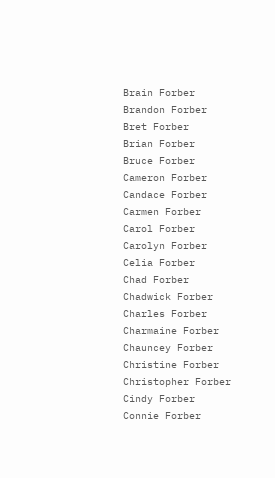Brain Forber
Brandon Forber
Bret Forber
Brian Forber
Bruce Forber
Cameron Forber
Candace Forber
Carmen Forber
Carol Forber
Carolyn Forber
Celia Forber
Chad Forber
Chadwick Forber
Charles Forber
Charmaine Forber
Chauncey Forber
Christine Forber
Christopher Forber
Cindy Forber
Connie Forber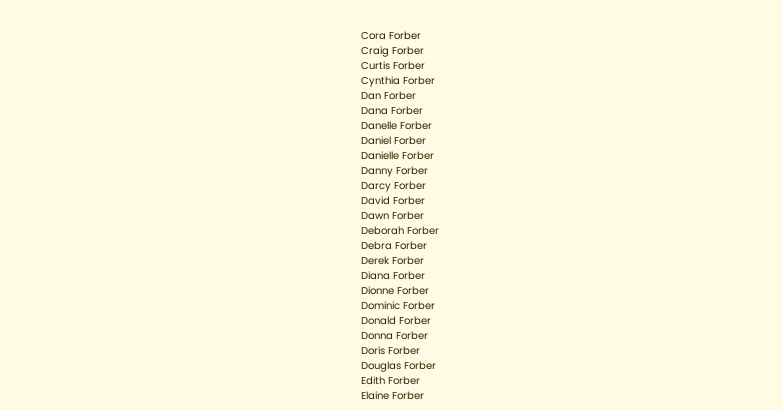Cora Forber
Craig Forber
Curtis Forber
Cynthia Forber
Dan Forber
Dana Forber
Danelle Forber
Daniel Forber
Danielle Forber
Danny Forber
Darcy Forber
David Forber
Dawn Forber
Deborah Forber
Debra Forber
Derek Forber
Diana Forber
Dionne Forber
Dominic Forber
Donald Forber
Donna Forber
Doris Forber
Douglas Forber
Edith Forber
Elaine Forber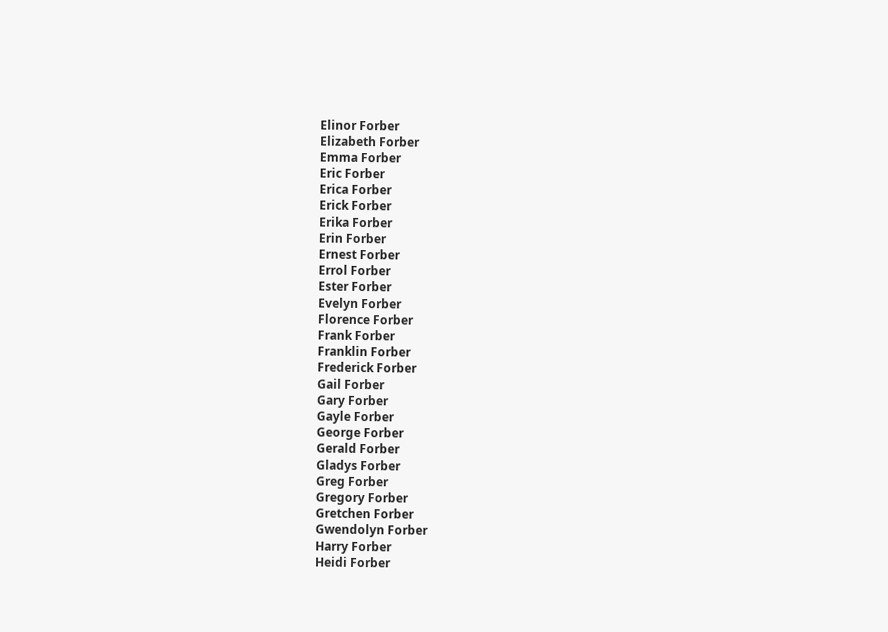Elinor Forber
Elizabeth Forber
Emma Forber
Eric Forber
Erica Forber
Erick Forber
Erika Forber
Erin Forber
Ernest Forber
Errol Forber
Ester Forber
Evelyn Forber
Florence Forber
Frank Forber
Franklin Forber
Frederick Forber
Gail Forber
Gary Forber
Gayle Forber
George Forber
Gerald Forber
Gladys Forber
Greg Forber
Gregory Forber
Gretchen Forber
Gwendolyn Forber
Harry Forber
Heidi Forber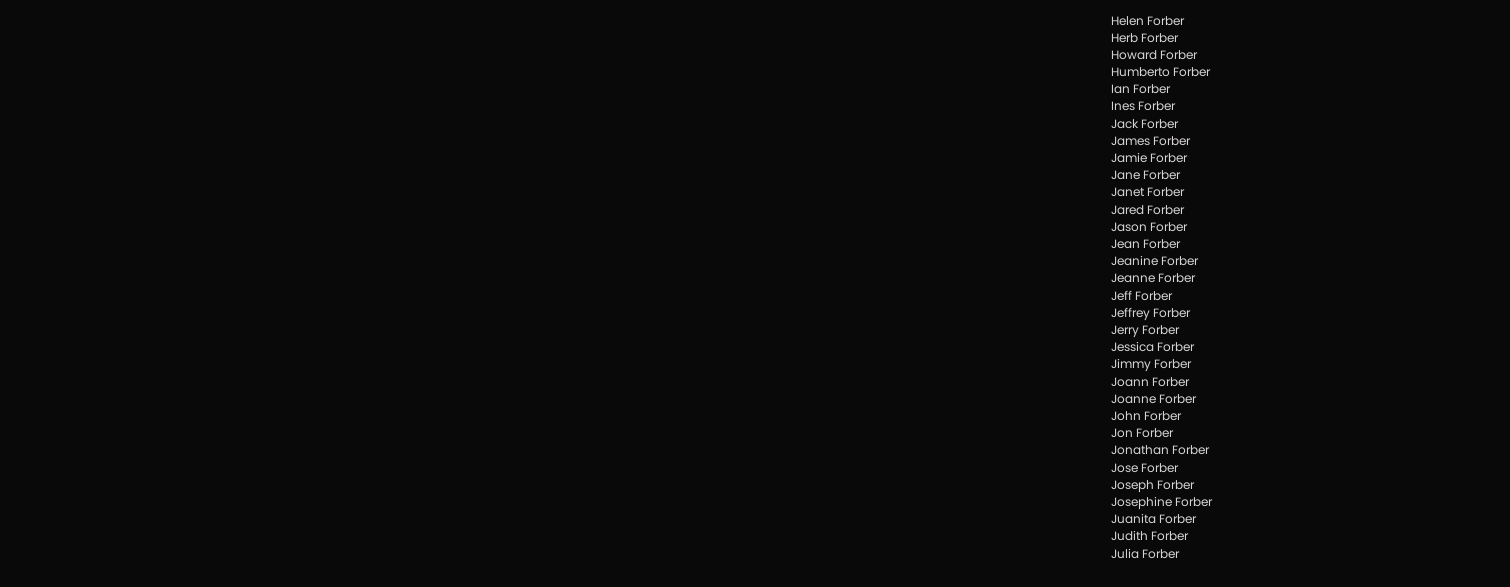Helen Forber
Herb Forber
Howard Forber
Humberto Forber
Ian Forber
Ines Forber
Jack Forber
James Forber
Jamie Forber
Jane Forber
Janet Forber
Jared Forber
Jason Forber
Jean Forber
Jeanine Forber
Jeanne Forber
Jeff Forber
Jeffrey Forber
Jerry Forber
Jessica Forber
Jimmy Forber
Joann Forber
Joanne Forber
John Forber
Jon Forber
Jonathan Forber
Jose Forber
Joseph Forber
Josephine Forber
Juanita Forber
Judith Forber
Julia Forber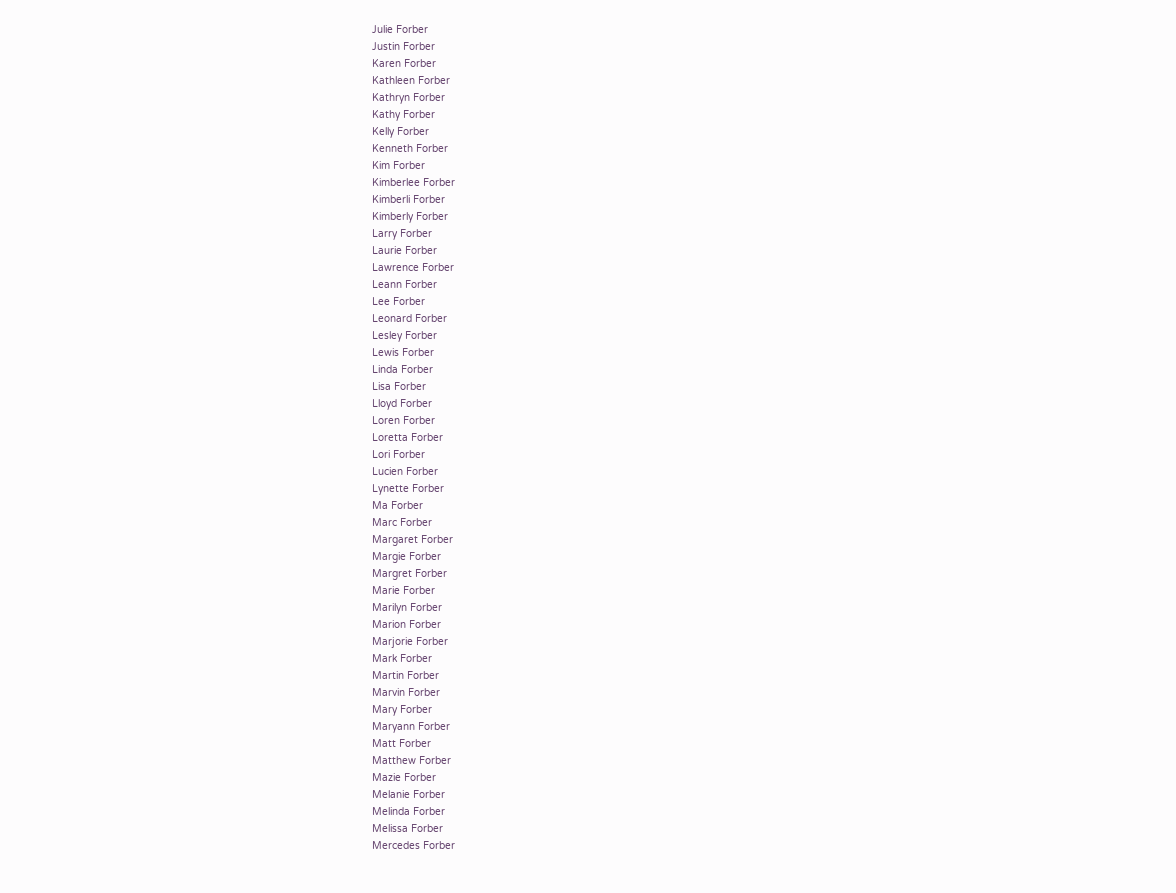Julie Forber
Justin Forber
Karen Forber
Kathleen Forber
Kathryn Forber
Kathy Forber
Kelly Forber
Kenneth Forber
Kim Forber
Kimberlee Forber
Kimberli Forber
Kimberly Forber
Larry Forber
Laurie Forber
Lawrence Forber
Leann Forber
Lee Forber
Leonard Forber
Lesley Forber
Lewis Forber
Linda Forber
Lisa Forber
Lloyd Forber
Loren Forber
Loretta Forber
Lori Forber
Lucien Forber
Lynette Forber
Ma Forber
Marc Forber
Margaret Forber
Margie Forber
Margret Forber
Marie Forber
Marilyn Forber
Marion Forber
Marjorie Forber
Mark Forber
Martin Forber
Marvin Forber
Mary Forber
Maryann Forber
Matt Forber
Matthew Forber
Mazie Forber
Melanie Forber
Melinda Forber
Melissa Forber
Mercedes Forber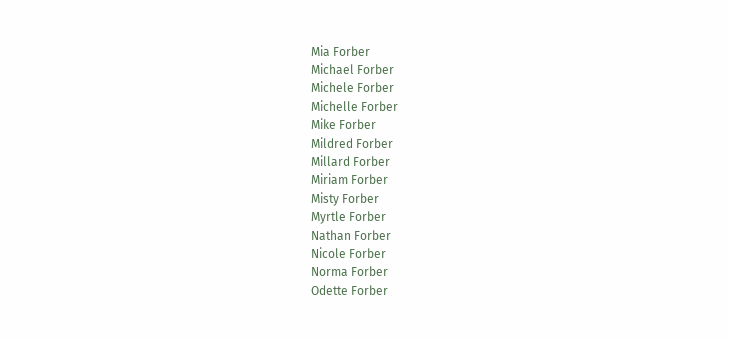Mia Forber
Michael Forber
Michele Forber
Michelle Forber
Mike Forber
Mildred Forber
Millard Forber
Miriam Forber
Misty Forber
Myrtle Forber
Nathan Forber
Nicole Forber
Norma Forber
Odette Forber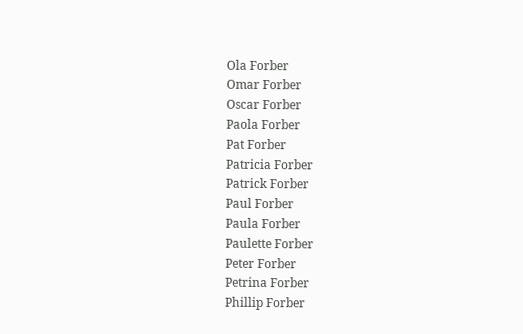Ola Forber
Omar Forber
Oscar Forber
Paola Forber
Pat Forber
Patricia Forber
Patrick Forber
Paul Forber
Paula Forber
Paulette Forber
Peter Forber
Petrina Forber
Phillip Forber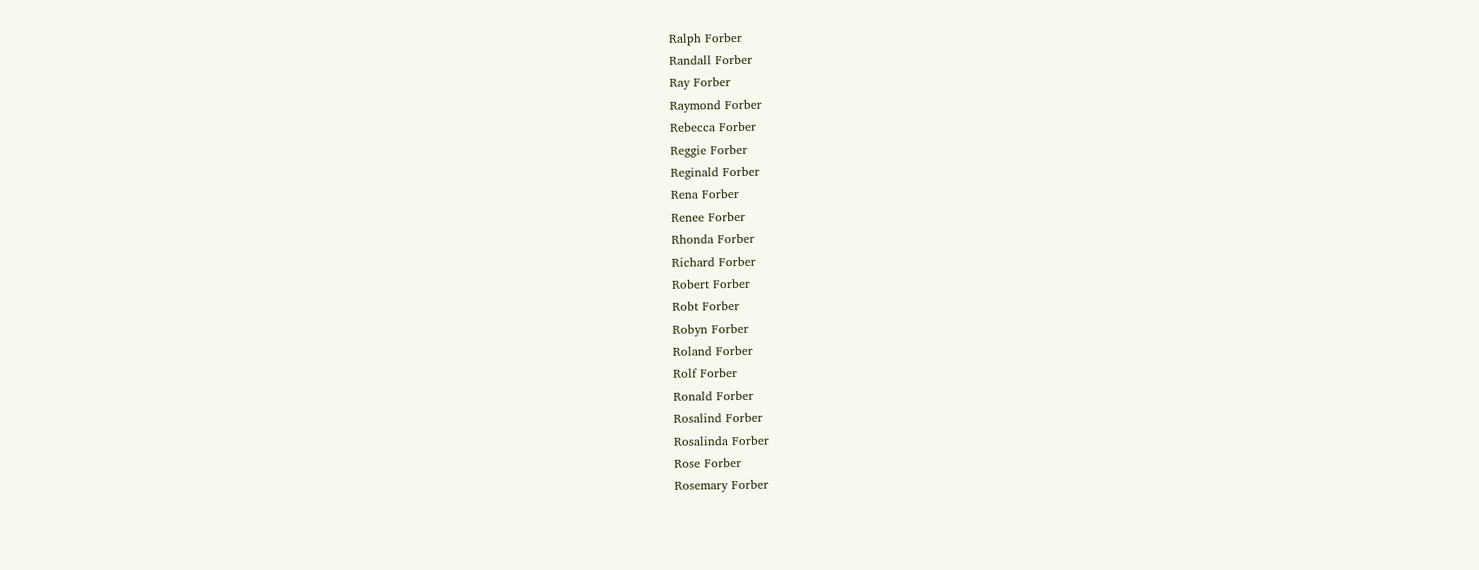Ralph Forber
Randall Forber
Ray Forber
Raymond Forber
Rebecca Forber
Reggie Forber
Reginald Forber
Rena Forber
Renee Forber
Rhonda Forber
Richard Forber
Robert Forber
Robt Forber
Robyn Forber
Roland Forber
Rolf Forber
Ronald Forber
Rosalind Forber
Rosalinda Forber
Rose Forber
Rosemary Forber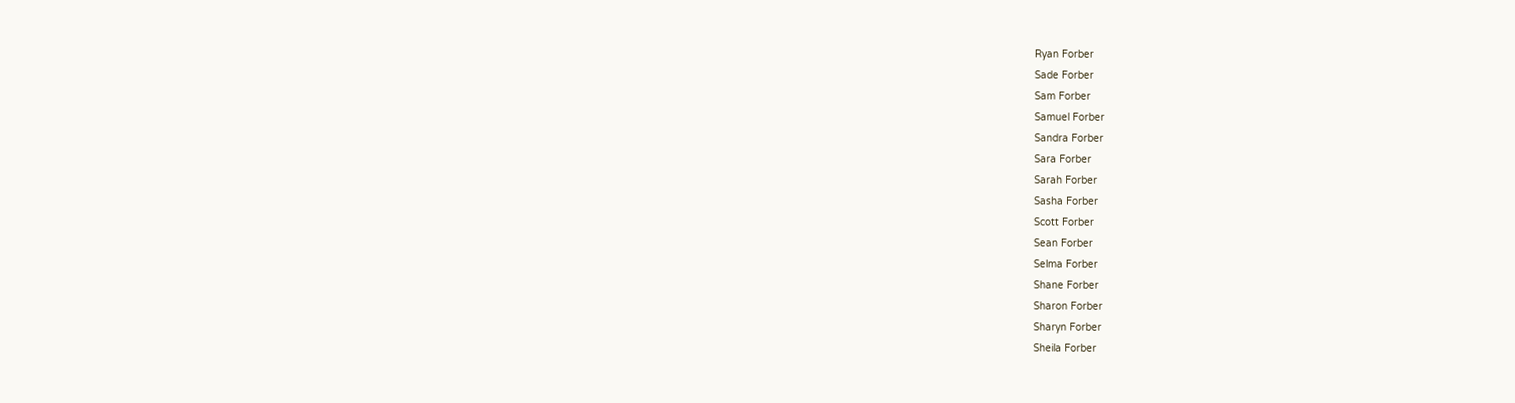Ryan Forber
Sade Forber
Sam Forber
Samuel Forber
Sandra Forber
Sara Forber
Sarah Forber
Sasha Forber
Scott Forber
Sean Forber
Selma Forber
Shane Forber
Sharon Forber
Sharyn Forber
Sheila Forber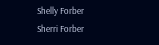Shelly Forber
Sherri Forber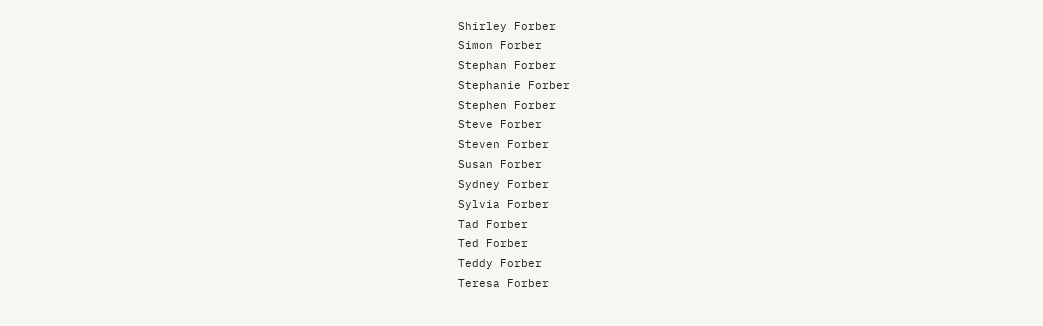Shirley Forber
Simon Forber
Stephan Forber
Stephanie Forber
Stephen Forber
Steve Forber
Steven Forber
Susan Forber
Sydney Forber
Sylvia Forber
Tad Forber
Ted Forber
Teddy Forber
Teresa Forber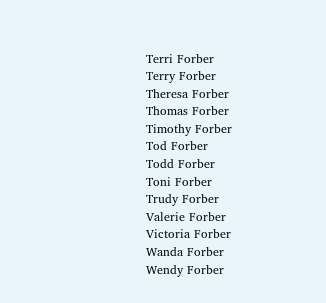Terri Forber
Terry Forber
Theresa Forber
Thomas Forber
Timothy Forber
Tod Forber
Todd Forber
Toni Forber
Trudy Forber
Valerie Forber
Victoria Forber
Wanda Forber
Wendy Forber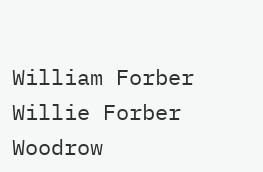William Forber
Willie Forber
Woodrow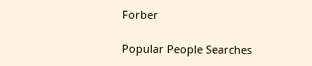Forber

Popular People Searches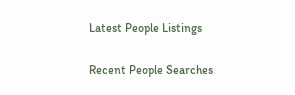Latest People Listings

Recent People Searches